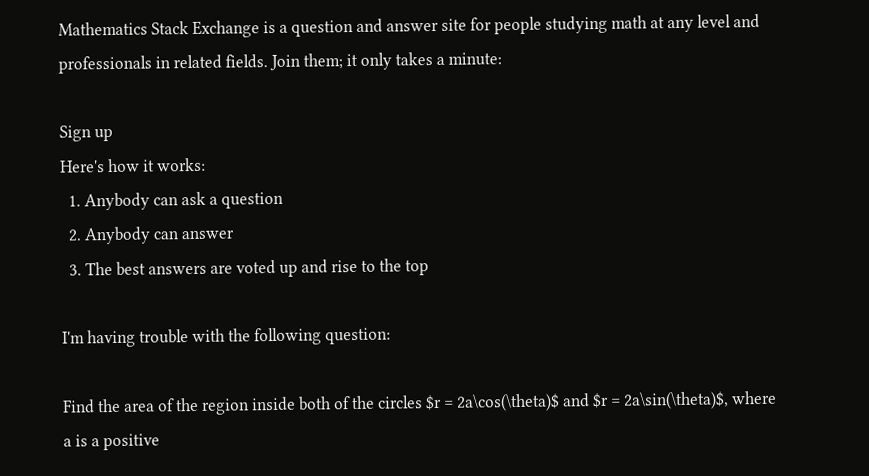Mathematics Stack Exchange is a question and answer site for people studying math at any level and professionals in related fields. Join them; it only takes a minute:

Sign up
Here's how it works:
  1. Anybody can ask a question
  2. Anybody can answer
  3. The best answers are voted up and rise to the top

I'm having trouble with the following question:

Find the area of the region inside both of the circles $r = 2a\cos(\theta)$ and $r = 2a\sin(\theta)$, where a is a positive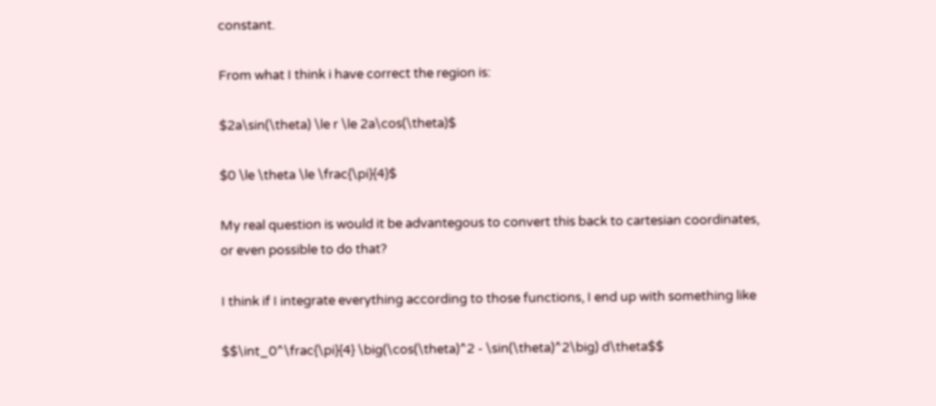constant.

From what I think i have correct the region is:

$2a\sin(\theta) \le r \le 2a\cos(\theta)$

$0 \le \theta \le \frac{\pi}{4}$

My real question is would it be advantegous to convert this back to cartesian coordinates, or even possible to do that?

I think if I integrate everything according to those functions, I end up with something like

$$\int_0^\frac{\pi}{4} \big(\cos(\theta)^2 - \sin(\theta)^2\big) d\theta$$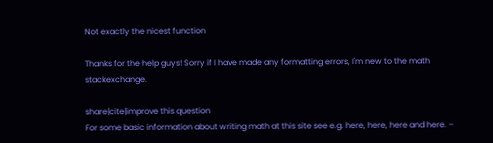Not exactly the nicest function

Thanks for the help guys! Sorry if I have made any formatting errors, I'm new to the math stackexchange.

share|cite|improve this question
For some basic information about writing math at this site see e.g. here, here, here and here. –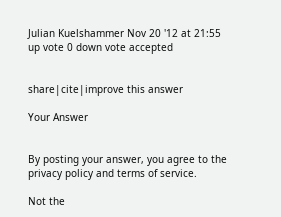Julian Kuelshammer Nov 20 '12 at 21:55
up vote 0 down vote accepted


share|cite|improve this answer

Your Answer


By posting your answer, you agree to the privacy policy and terms of service.

Not the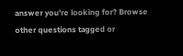answer you're looking for? Browse other questions tagged or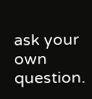ask your own question.